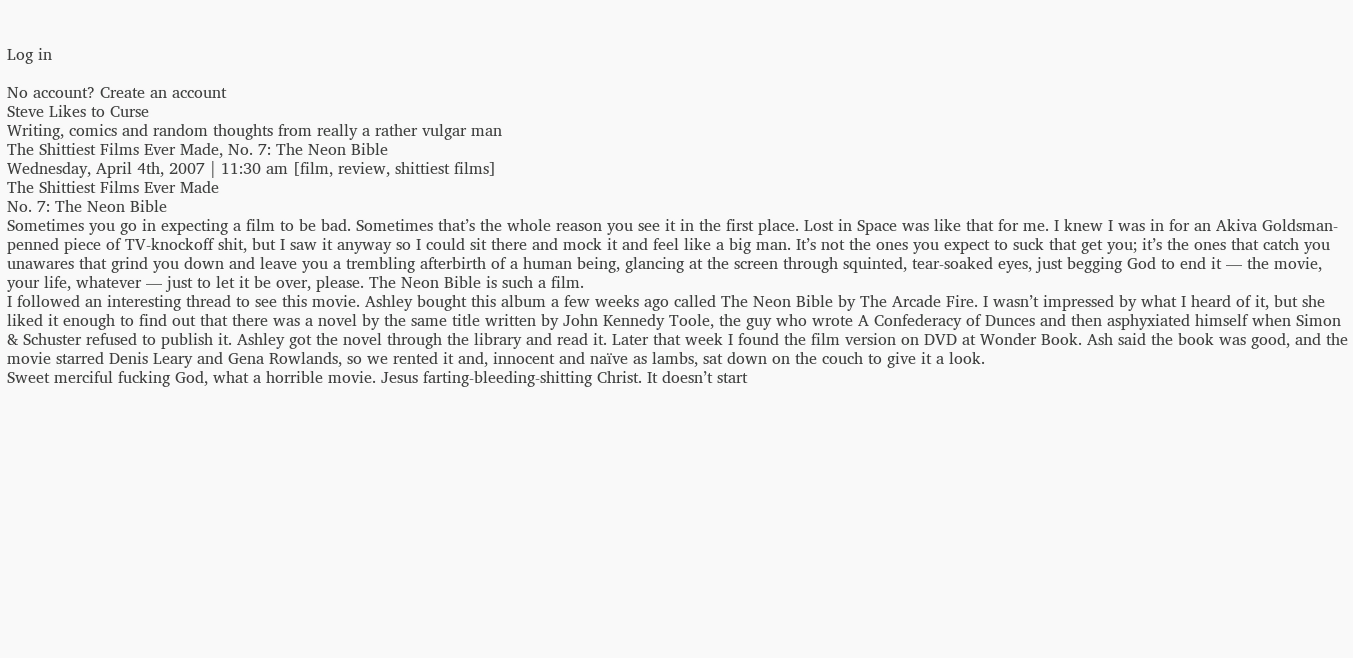Log in

No account? Create an account
Steve Likes to Curse
Writing, comics and random thoughts from really a rather vulgar man
The Shittiest Films Ever Made, No. 7: The Neon Bible
Wednesday, April 4th, 2007 | 11:30 am [film, review, shittiest films]
The Shittiest Films Ever Made
No. 7: The Neon Bible
Sometimes you go in expecting a film to be bad. Sometimes that’s the whole reason you see it in the first place. Lost in Space was like that for me. I knew I was in for an Akiva Goldsman-penned piece of TV-knockoff shit, but I saw it anyway so I could sit there and mock it and feel like a big man. It’s not the ones you expect to suck that get you; it’s the ones that catch you unawares that grind you down and leave you a trembling afterbirth of a human being, glancing at the screen through squinted, tear-soaked eyes, just begging God to end it — the movie, your life, whatever — just to let it be over, please. The Neon Bible is such a film.
I followed an interesting thread to see this movie. Ashley bought this album a few weeks ago called The Neon Bible by The Arcade Fire. I wasn’t impressed by what I heard of it, but she liked it enough to find out that there was a novel by the same title written by John Kennedy Toole, the guy who wrote A Confederacy of Dunces and then asphyxiated himself when Simon & Schuster refused to publish it. Ashley got the novel through the library and read it. Later that week I found the film version on DVD at Wonder Book. Ash said the book was good, and the movie starred Denis Leary and Gena Rowlands, so we rented it and, innocent and naïve as lambs, sat down on the couch to give it a look.
Sweet merciful fucking God, what a horrible movie. Jesus farting-bleeding-shitting Christ. It doesn’t start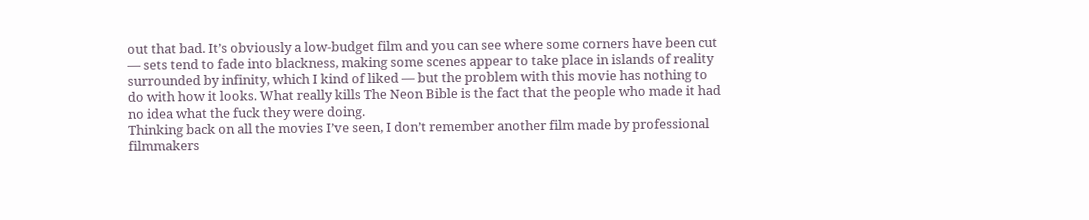out that bad. It’s obviously a low-budget film and you can see where some corners have been cut — sets tend to fade into blackness, making some scenes appear to take place in islands of reality surrounded by infinity, which I kind of liked — but the problem with this movie has nothing to do with how it looks. What really kills The Neon Bible is the fact that the people who made it had no idea what the fuck they were doing.
Thinking back on all the movies I’ve seen, I don’t remember another film made by professional filmmakers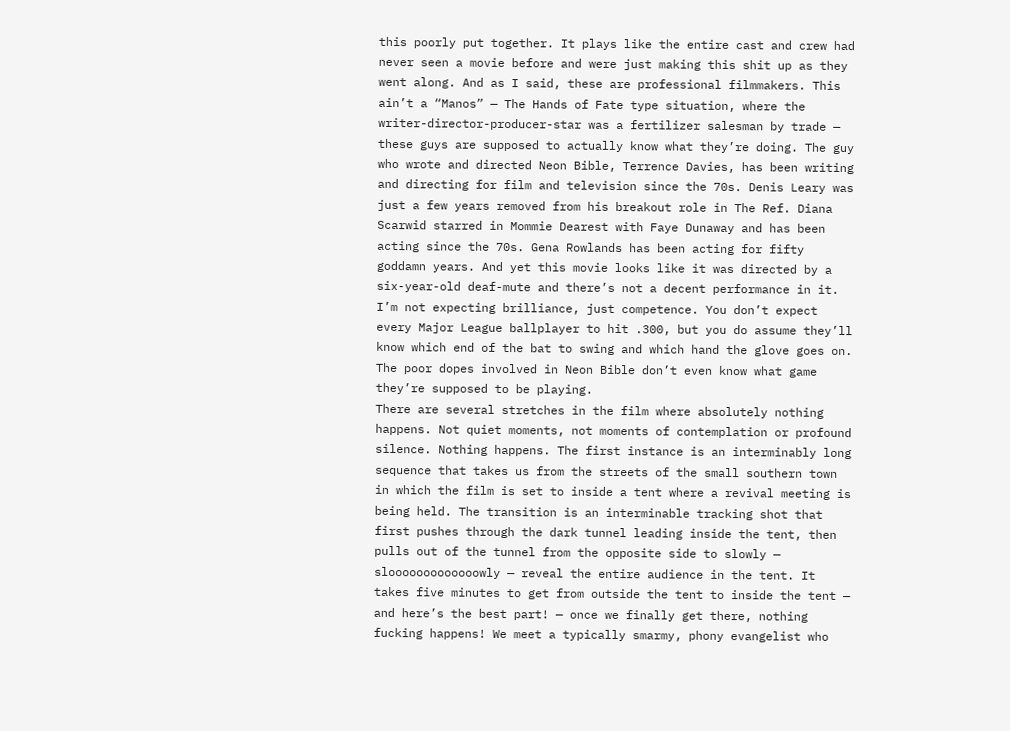this poorly put together. It plays like the entire cast and crew had never seen a movie before and were just making this shit up as they went along. And as I said, these are professional filmmakers. This ain’t a “Manos” — The Hands of Fate type situation, where the writer-director-producer-star was a fertilizer salesman by trade — these guys are supposed to actually know what they’re doing. The guy who wrote and directed Neon Bible, Terrence Davies, has been writing and directing for film and television since the 70s. Denis Leary was just a few years removed from his breakout role in The Ref. Diana Scarwid starred in Mommie Dearest with Faye Dunaway and has been acting since the 70s. Gena Rowlands has been acting for fifty goddamn years. And yet this movie looks like it was directed by a six-year-old deaf-mute and there’s not a decent performance in it.
I’m not expecting brilliance, just competence. You don’t expect every Major League ballplayer to hit .300, but you do assume they’ll know which end of the bat to swing and which hand the glove goes on. The poor dopes involved in Neon Bible don’t even know what game they’re supposed to be playing.
There are several stretches in the film where absolutely nothing happens. Not quiet moments, not moments of contemplation or profound silence. Nothing happens. The first instance is an interminably long sequence that takes us from the streets of the small southern town in which the film is set to inside a tent where a revival meeting is being held. The transition is an interminable tracking shot that first pushes through the dark tunnel leading inside the tent, then pulls out of the tunnel from the opposite side to slowly — slooooooooooooowly — reveal the entire audience in the tent. It takes five minutes to get from outside the tent to inside the tent — and here’s the best part! — once we finally get there, nothing fucking happens! We meet a typically smarmy, phony evangelist who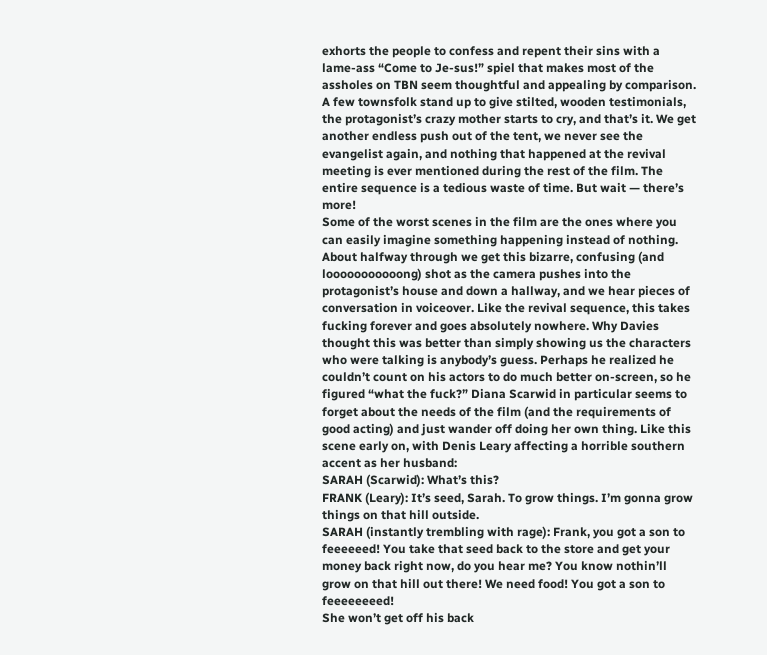exhorts the people to confess and repent their sins with a lame-ass “Come to Je-sus!” spiel that makes most of the assholes on TBN seem thoughtful and appealing by comparison. A few townsfolk stand up to give stilted, wooden testimonials, the protagonist’s crazy mother starts to cry, and that’s it. We get another endless push out of the tent, we never see the evangelist again, and nothing that happened at the revival meeting is ever mentioned during the rest of the film. The entire sequence is a tedious waste of time. But wait — there’s more!
Some of the worst scenes in the film are the ones where you can easily imagine something happening instead of nothing. About halfway through we get this bizarre, confusing (and looooooooooong) shot as the camera pushes into the protagonist’s house and down a hallway, and we hear pieces of conversation in voiceover. Like the revival sequence, this takes fucking forever and goes absolutely nowhere. Why Davies thought this was better than simply showing us the characters who were talking is anybody’s guess. Perhaps he realized he couldn’t count on his actors to do much better on-screen, so he figured “what the fuck?” Diana Scarwid in particular seems to forget about the needs of the film (and the requirements of good acting) and just wander off doing her own thing. Like this scene early on, with Denis Leary affecting a horrible southern accent as her husband:
SARAH (Scarwid): What’s this?
FRANK (Leary): It’s seed, Sarah. To grow things. I’m gonna grow things on that hill outside.
SARAH (instantly trembling with rage): Frank, you got a son to feeeeeed! You take that seed back to the store and get your money back right now, do you hear me? You know nothin’ll grow on that hill out there! We need food! You got a son to feeeeeeeed!
She won’t get off his back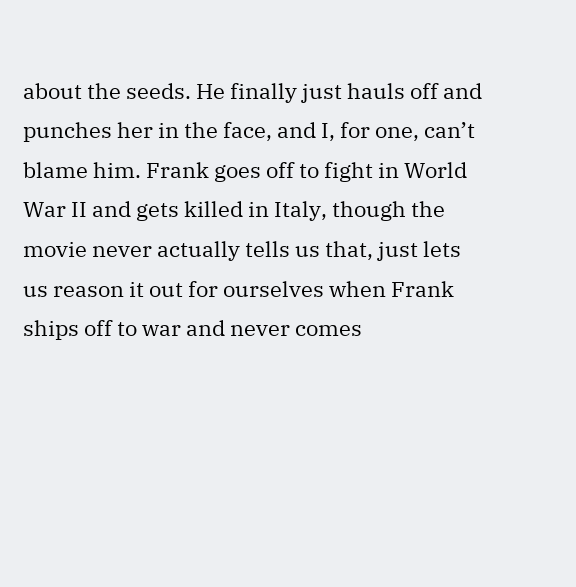about the seeds. He finally just hauls off and punches her in the face, and I, for one, can’t blame him. Frank goes off to fight in World War II and gets killed in Italy, though the movie never actually tells us that, just lets us reason it out for ourselves when Frank ships off to war and never comes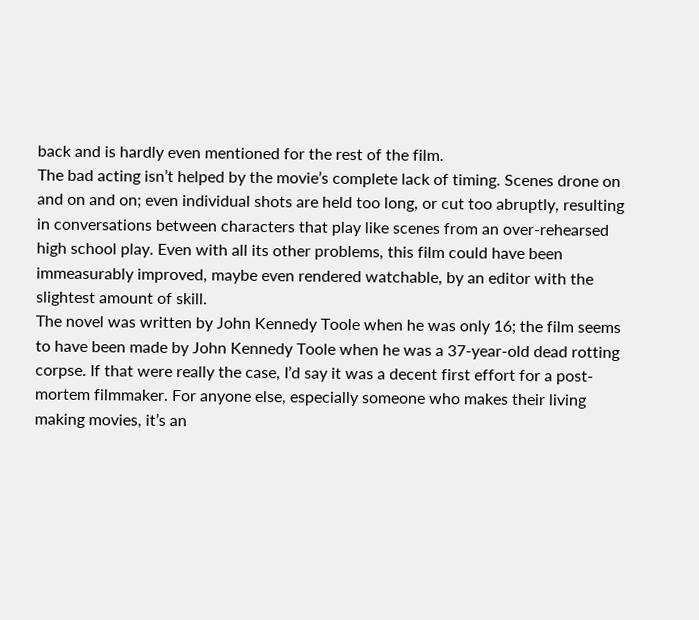back and is hardly even mentioned for the rest of the film.
The bad acting isn’t helped by the movie’s complete lack of timing. Scenes drone on and on and on; even individual shots are held too long, or cut too abruptly, resulting in conversations between characters that play like scenes from an over-rehearsed high school play. Even with all its other problems, this film could have been immeasurably improved, maybe even rendered watchable, by an editor with the slightest amount of skill.
The novel was written by John Kennedy Toole when he was only 16; the film seems to have been made by John Kennedy Toole when he was a 37-year-old dead rotting corpse. If that were really the case, I’d say it was a decent first effort for a post-mortem filmmaker. For anyone else, especially someone who makes their living making movies, it’s an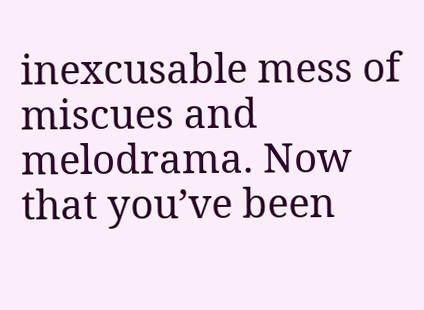inexcusable mess of miscues and melodrama. Now that you’ve been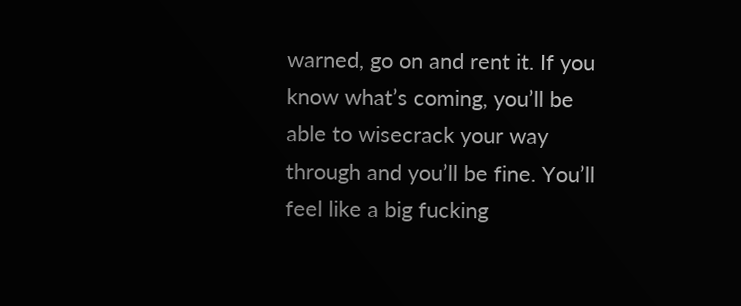warned, go on and rent it. If you know what’s coming, you’ll be able to wisecrack your way through and you’ll be fine. You’ll feel like a big fucking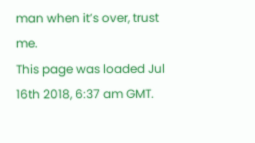man when it’s over, trust me.
This page was loaded Jul 16th 2018, 6:37 am GMT.